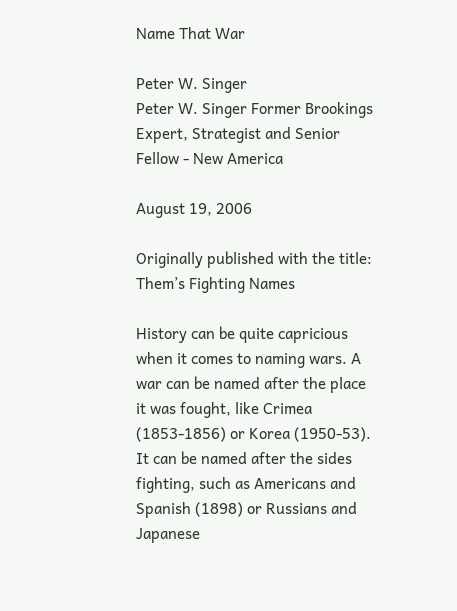Name That War

Peter W. Singer
Peter W. Singer Former Brookings Expert, Strategist and Senior Fellow - New America

August 19, 2006

Originally published with the title: Them’s Fighting Names

History can be quite capricious when it comes to naming wars. A war can be named after the place it was fought, like Crimea (1853-1856) or Korea (1950-53). It can be named after the sides fighting, such as Americans and Spanish (1898) or Russians and Japanese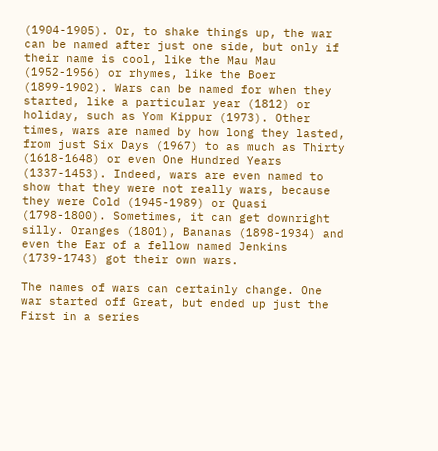(1904-1905). Or, to shake things up, the war can be named after just one side, but only if their name is cool, like the Mau Mau (1952-1956) or rhymes, like the Boer (1899-1902). Wars can be named for when they started, like a particular year (1812) or holiday, such as Yom Kippur (1973). Other times, wars are named by how long they lasted, from just Six Days (1967) to as much as Thirty (1618-1648) or even One Hundred Years (1337-1453). Indeed, wars are even named to show that they were not really wars, because they were Cold (1945-1989) or Quasi (1798-1800). Sometimes, it can get downright silly. Oranges (1801), Bananas (1898-1934) and even the Ear of a fellow named Jenkins (1739-1743) got their own wars.

The names of wars can certainly change. One war started off Great, but ended up just the First in a series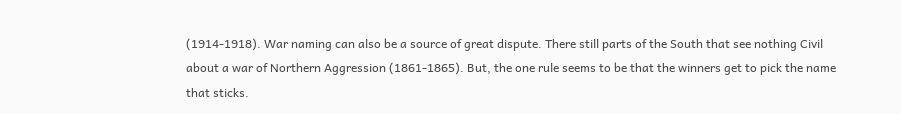(1914-1918). War naming can also be a source of great dispute. There still parts of the South that see nothing Civil about a war of Northern Aggression (1861-1865). But, the one rule seems to be that the winners get to pick the name that sticks.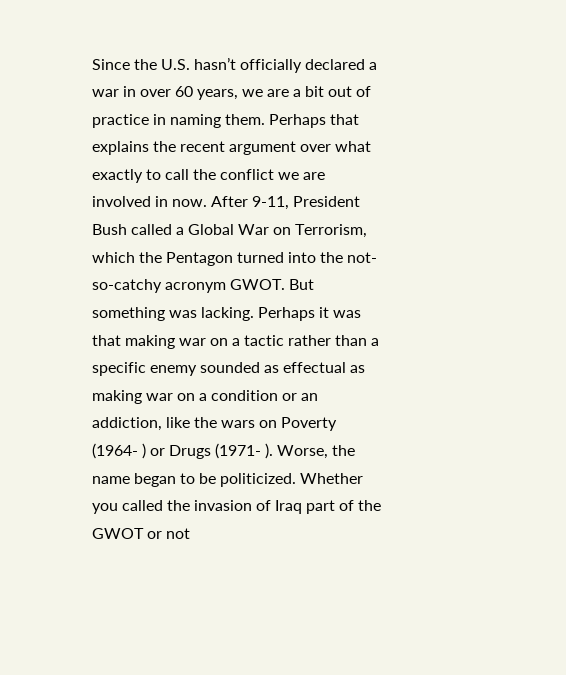Since the U.S. hasn’t officially declared a war in over 60 years, we are a bit out of practice in naming them. Perhaps that explains the recent argument over what exactly to call the conflict we are involved in now. After 9-11, President Bush called a Global War on Terrorism, which the Pentagon turned into the not-so-catchy acronym GWOT. But something was lacking. Perhaps it was that making war on a tactic rather than a specific enemy sounded as effectual as making war on a condition or an addiction, like the wars on Poverty (1964- ) or Drugs (1971- ). Worse, the name began to be politicized. Whether you called the invasion of Iraq part of the GWOT or not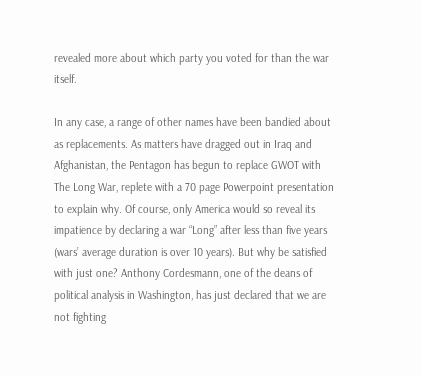revealed more about which party you voted for than the war itself.

In any case, a range of other names have been bandied about as replacements. As matters have dragged out in Iraq and Afghanistan, the Pentagon has begun to replace GWOT with The Long War, replete with a 70 page Powerpoint presentation to explain why. Of course, only America would so reveal its impatience by declaring a war “Long” after less than five years (wars’ average duration is over 10 years). But why be satisfied with just one? Anthony Cordesmann, one of the deans of political analysis in Washington, has just declared that we are not fighting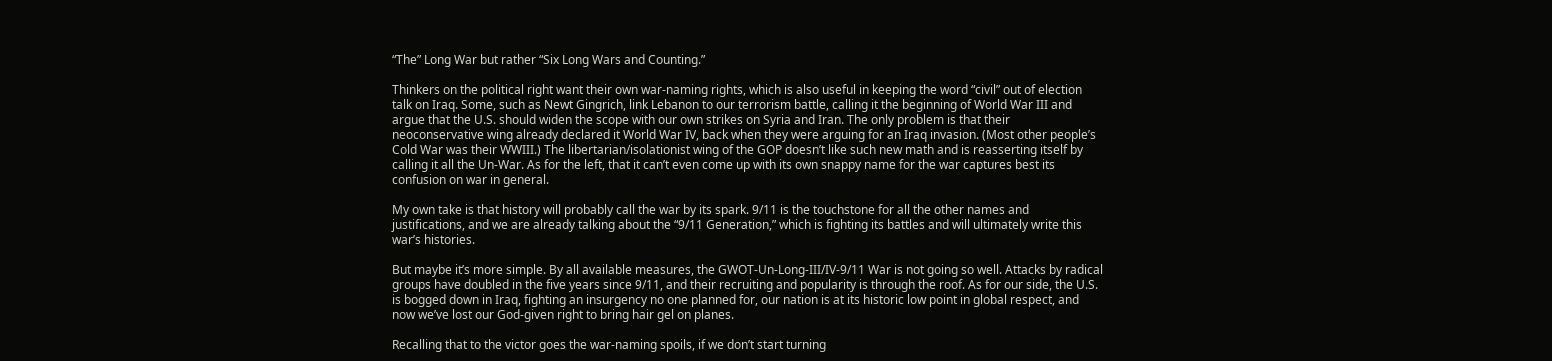“The” Long War but rather “Six Long Wars and Counting.”

Thinkers on the political right want their own war-naming rights, which is also useful in keeping the word “civil” out of election talk on Iraq. Some, such as Newt Gingrich, link Lebanon to our terrorism battle, calling it the beginning of World War III and argue that the U.S. should widen the scope with our own strikes on Syria and Iran. The only problem is that their neoconservative wing already declared it World War IV, back when they were arguing for an Iraq invasion. (Most other people’s Cold War was their WWIII.) The libertarian/isolationist wing of the GOP doesn’t like such new math and is reasserting itself by calling it all the Un-War. As for the left, that it can’t even come up with its own snappy name for the war captures best its confusion on war in general.

My own take is that history will probably call the war by its spark. 9/11 is the touchstone for all the other names and justifications, and we are already talking about the “9/11 Generation,” which is fighting its battles and will ultimately write this war’s histories.

But maybe it’s more simple. By all available measures, the GWOT-Un-Long-III/IV-9/11 War is not going so well. Attacks by radical groups have doubled in the five years since 9/11, and their recruiting and popularity is through the roof. As for our side, the U.S. is bogged down in Iraq, fighting an insurgency no one planned for, our nation is at its historic low point in global respect, and now we’ve lost our God-given right to bring hair gel on planes.

Recalling that to the victor goes the war-naming spoils, if we don’t start turning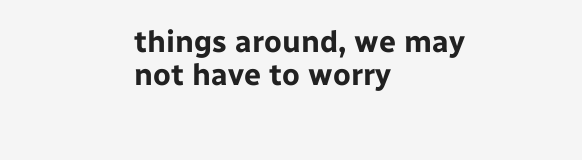things around, we may not have to worry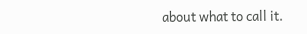about what to call it.